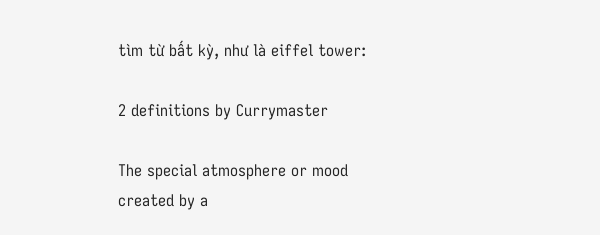tìm từ bất kỳ, như là eiffel tower:

2 definitions by Currymaster

The special atmosphere or mood created by a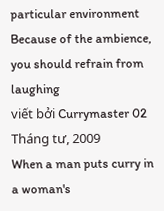particular environment
Because of the ambience, you should refrain from laughing
viết bởi Currymaster 02 Tháng tư, 2009
When a man puts curry in a woman's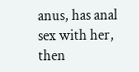anus, has anal sex with her, then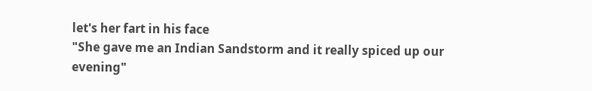let's her fart in his face
"She gave me an Indian Sandstorm and it really spiced up our evening"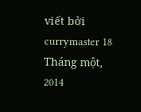viết bởi currymaster 18 Tháng một, 2014